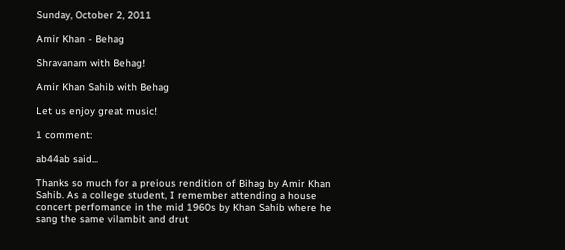Sunday, October 2, 2011

Amir Khan - Behag

Shravanam with Behag!

Amir Khan Sahib with Behag

Let us enjoy great music!

1 comment:

ab44ab said...

Thanks so much for a preious rendition of Bihag by Amir Khan Sahib. As a college student, I remember attending a house concert perfomance in the mid 1960s by Khan Sahib where he sang the same vilambit and drut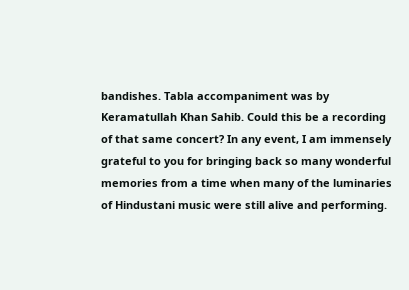bandishes. Tabla accompaniment was by Keramatullah Khan Sahib. Could this be a recording of that same concert? In any event, I am immensely grateful to you for bringing back so many wonderful memories from a time when many of the luminaries of Hindustani music were still alive and performing.